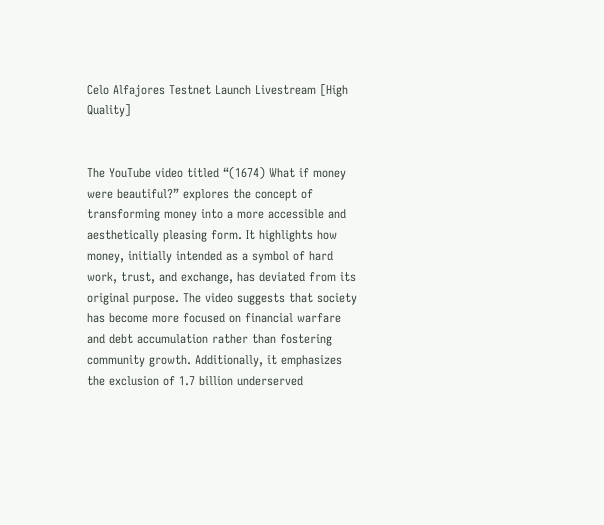Celo Alfajores Testnet Launch Livestream [High Quality]


The YouTube video titled “(1674) What if money were beautiful?” explores the concept of transforming money into a more accessible and aesthetically pleasing form. It highlights how money, initially intended as a symbol of hard work, trust, and exchange, has deviated from its original purpose. The video suggests that society has become more focused on financial warfare and debt accumulation rather than fostering community growth. Additionally, it emphasizes the exclusion of 1.7 billion underserved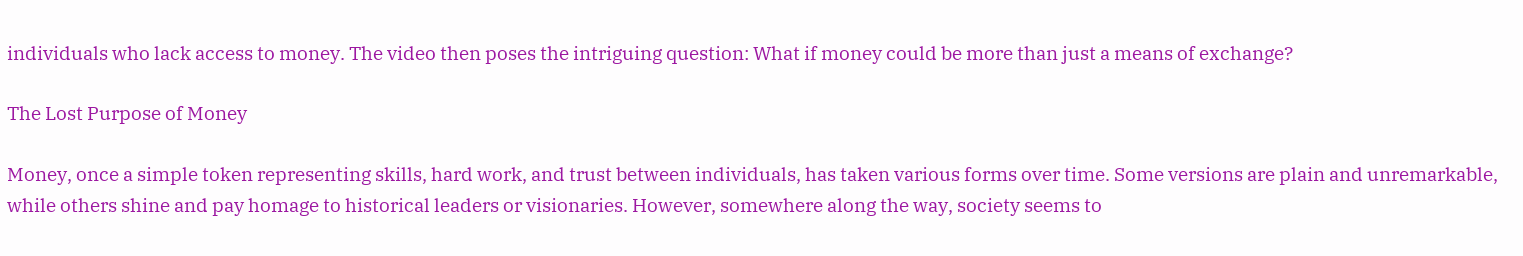individuals who lack access to money. The video then poses the intriguing question: What if money could be more than just a means of exchange?

The Lost Purpose of Money

Money, once a simple token representing skills, hard work, and trust between individuals, has taken various forms over time. Some versions are plain and unremarkable, while others shine and pay homage to historical leaders or visionaries. However, somewhere along the way, society seems to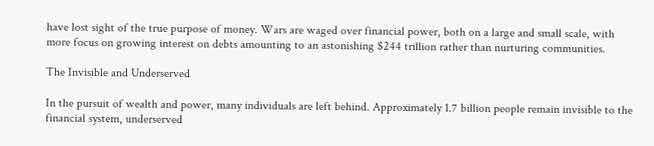have lost sight of the true purpose of money. Wars are waged over financial power, both on a large and small scale, with more focus on growing interest on debts amounting to an astonishing $244 trillion rather than nurturing communities.

The Invisible and Underserved

In the pursuit of wealth and power, many individuals are left behind. Approximately 1.7 billion people remain invisible to the financial system, underserved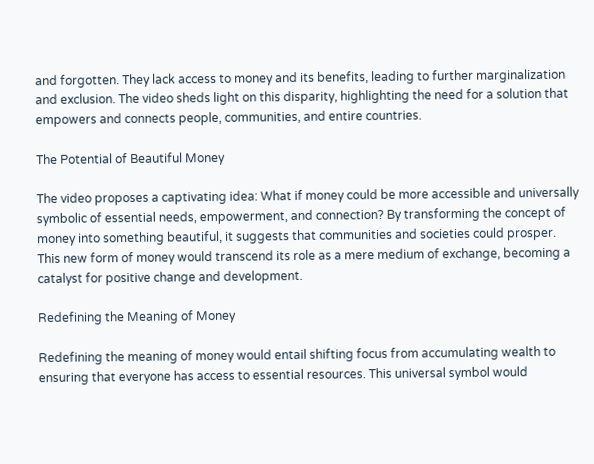and forgotten. They lack access to money and its benefits, leading to further marginalization and exclusion. The video sheds light on this disparity, highlighting the need for a solution that empowers and connects people, communities, and entire countries.

The Potential of Beautiful Money

The video proposes a captivating idea: What if money could be more accessible and universally symbolic of essential needs, empowerment, and connection? By transforming the concept of money into something beautiful, it suggests that communities and societies could prosper. This new form of money would transcend its role as a mere medium of exchange, becoming a catalyst for positive change and development.

Redefining the Meaning of Money

Redefining the meaning of money would entail shifting focus from accumulating wealth to ensuring that everyone has access to essential resources. This universal symbol would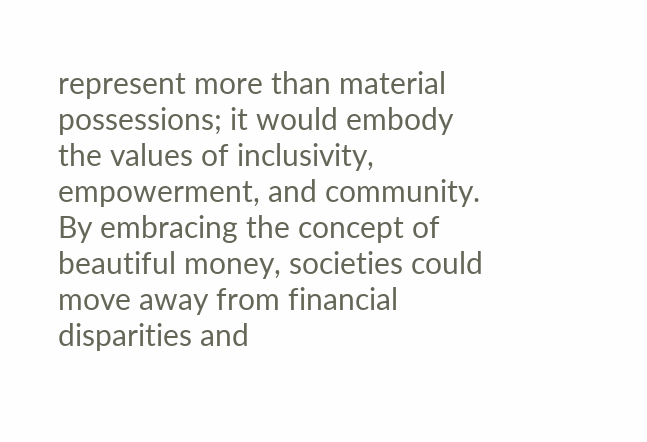represent more than material possessions; it would embody the values of inclusivity, empowerment, and community. By embracing the concept of beautiful money, societies could move away from financial disparities and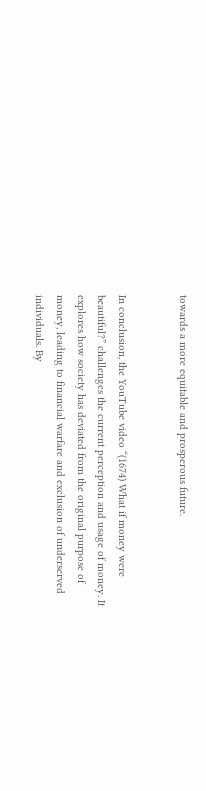towards a more equitable and prosperous future.


In conclusion, the YouTube video “(1674) What if money were beautiful?” challenges the current perception and usage of money. It explores how society has deviated from the original purpose of money, leading to financial warfare and exclusion of underserved individuals. By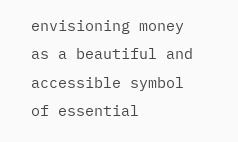envisioning money as a beautiful and accessible symbol of essential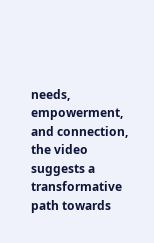needs, empowerment, and connection, the video suggests a transformative path towards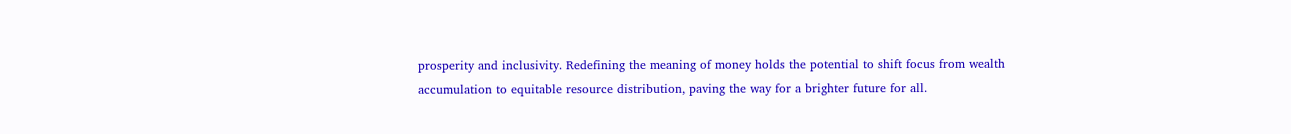prosperity and inclusivity. Redefining the meaning of money holds the potential to shift focus from wealth accumulation to equitable resource distribution, paving the way for a brighter future for all.